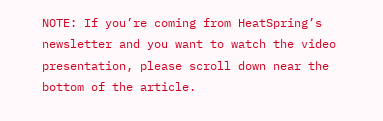NOTE: If you’re coming from HeatSpring’s newsletter and you want to watch the video presentation, please scroll down near the bottom of the article.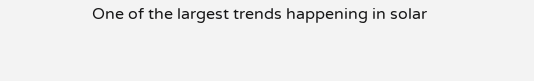One of the largest trends happening in solar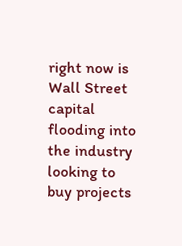right now is Wall Street capital flooding into the industry looking to buy projects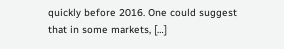quickly before 2016. One could suggest that in some markets, […]